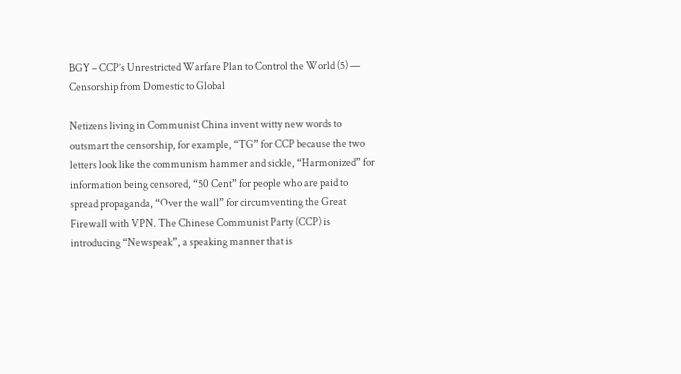BGY – CCP’s Unrestricted Warfare Plan to Control the World (5) — Censorship from Domestic to Global

Netizens living in Communist China invent witty new words to outsmart the censorship, for example, “TG” for CCP because the two letters look like the communism hammer and sickle, “Harmonized” for information being censored, “50 Cent” for people who are paid to spread propaganda, “Over the wall” for circumventing the Great Firewall with VPN. The Chinese Communist Party (CCP) is introducing “Newspeak”, a speaking manner that is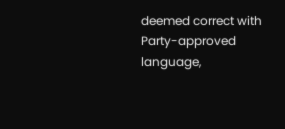deemed correct with Party-approved language,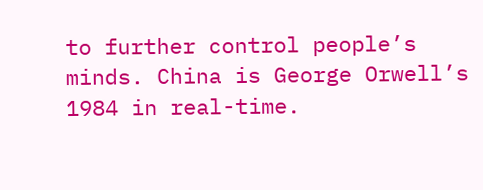to further control people’s minds. China is George Orwell’s 1984 in real-time.